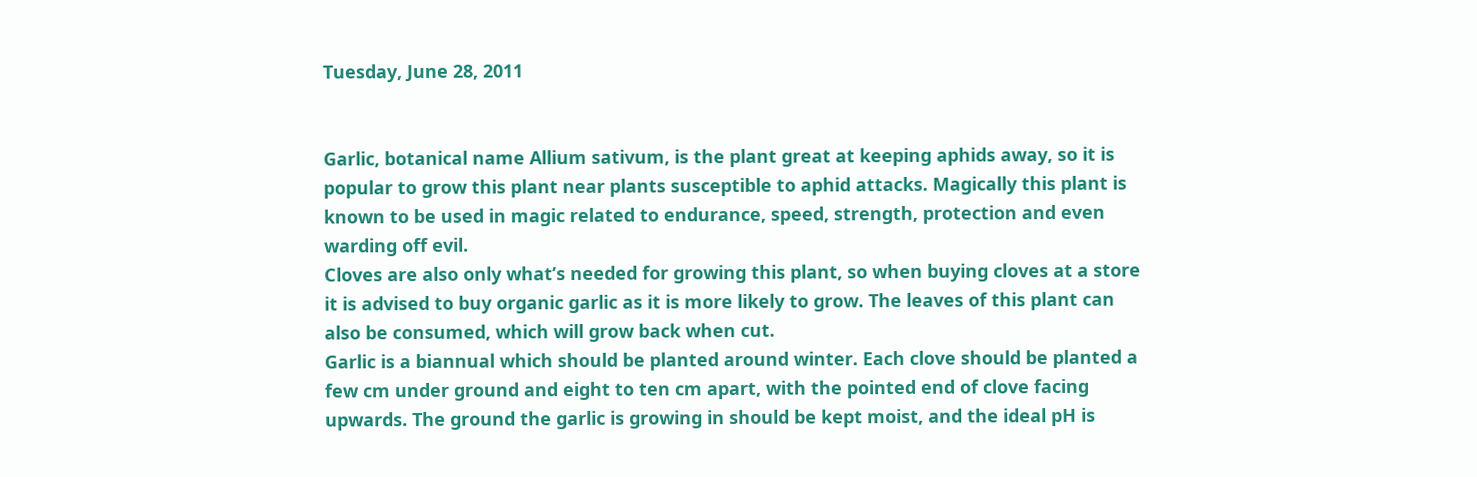Tuesday, June 28, 2011


Garlic, botanical name Allium sativum, is the plant great at keeping aphids away, so it is popular to grow this plant near plants susceptible to aphid attacks. Magically this plant is known to be used in magic related to endurance, speed, strength, protection and even warding off evil.
Cloves are also only what’s needed for growing this plant, so when buying cloves at a store it is advised to buy organic garlic as it is more likely to grow. The leaves of this plant can also be consumed, which will grow back when cut.
Garlic is a biannual which should be planted around winter. Each clove should be planted a few cm under ground and eight to ten cm apart, with the pointed end of clove facing upwards. The ground the garlic is growing in should be kept moist, and the ideal pH is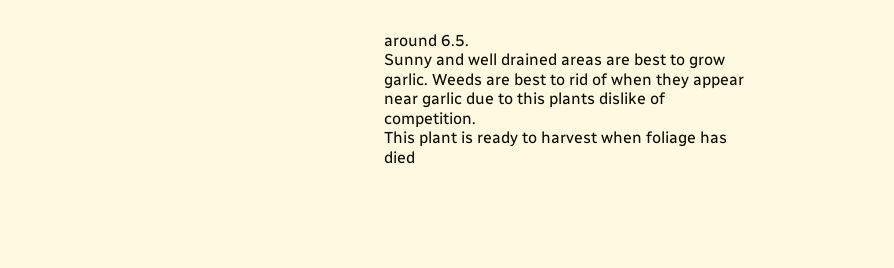around 6.5.
Sunny and well drained areas are best to grow garlic. Weeds are best to rid of when they appear near garlic due to this plants dislike of competition.
This plant is ready to harvest when foliage has died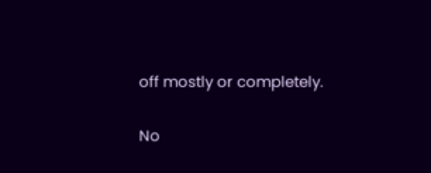off mostly or completely.

No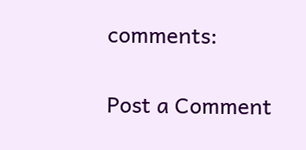comments:

Post a Comment